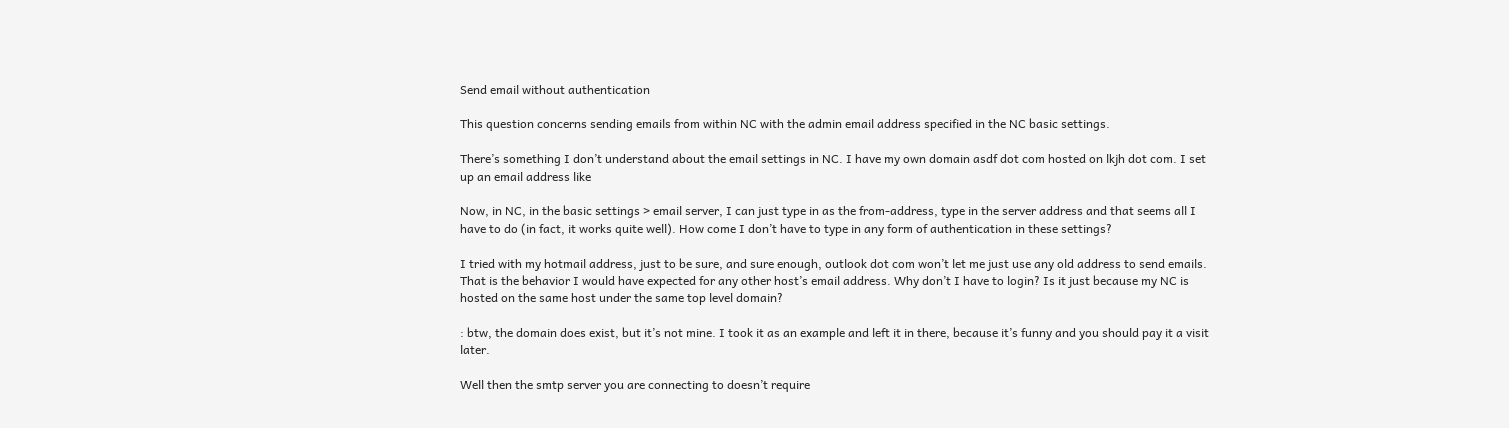Send email without authentication

This question concerns sending emails from within NC with the admin email address specified in the NC basic settings.

There’s something I don’t understand about the email settings in NC. I have my own domain asdf dot com hosted on lkjh dot com. I set up an email address like

Now, in NC, in the basic settings > email server, I can just type in as the from-address, type in the server address and that seems all I have to do (in fact, it works quite well). How come I don’t have to type in any form of authentication in these settings?

I tried with my hotmail address, just to be sure, and sure enough, outlook dot com won’t let me just use any old address to send emails. That is the behavior I would have expected for any other host’s email address. Why don’t I have to login? Is it just because my NC is hosted on the same host under the same top level domain?

: btw, the domain does exist, but it’s not mine. I took it as an example and left it in there, because it’s funny and you should pay it a visit later.

Well then the smtp server you are connecting to doesn’t require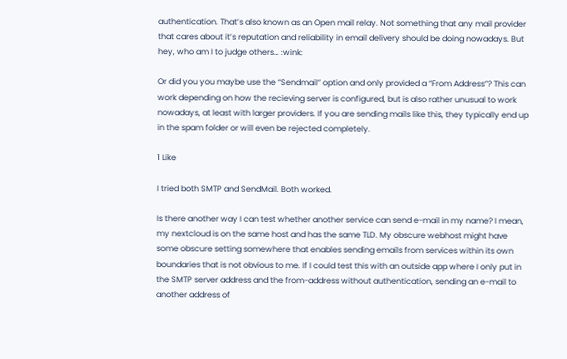authentication. That’s also known as an Open mail relay. Not something that any mail provider that cares about it’s reputation and reliability in email delivery should be doing nowadays. But hey, who am I to judge others… :wink:

Or did you you maybe use the “Sendmail” option and only provided a “From Address”? This can work depending on how the recieving server is configured, but is also rather unusual to work nowadays, at least with larger providers. If you are sending mails like this, they typically end up in the spam folder or will even be rejected completely.

1 Like

I tried both SMTP and SendMail. Both worked.

Is there another way I can test whether another service can send e-mail in my name? I mean, my nextcloud is on the same host and has the same TLD. My obscure webhost might have some obscure setting somewhere that enables sending emails from services within its own boundaries that is not obvious to me. If I could test this with an outside app where I only put in the SMTP server address and the from-address without authentication, sending an e-mail to another address of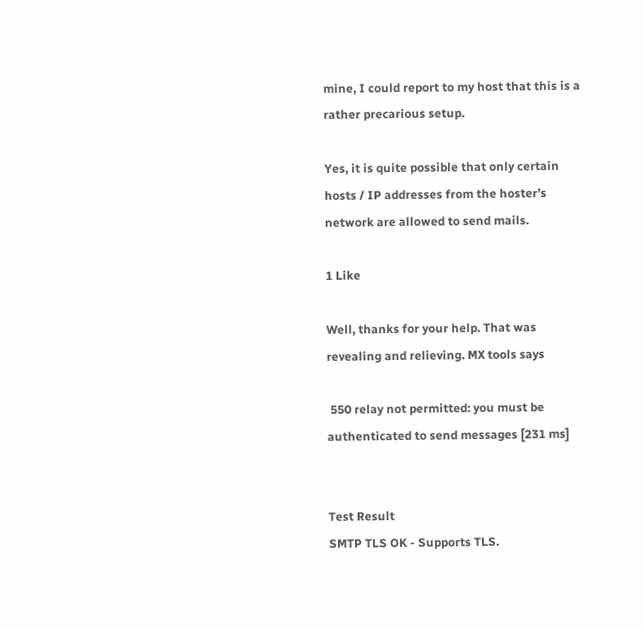mine, I could report to my host that this is a rather precarious setup.

Yes, it is quite possible that only certain hosts / IP addresses from the hoster’s network are allowed to send mails.

1 Like

Well, thanks for your help. That was revealing and relieving. MX tools says

 550 relay not permitted: you must be authenticated to send messages [231 ms]


Test Result
SMTP TLS OK - Supports TLS.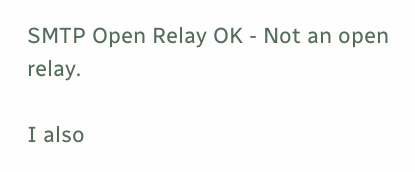SMTP Open Relay OK - Not an open relay.

I also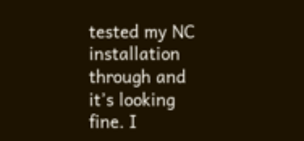tested my NC installation through and it’s looking fine. I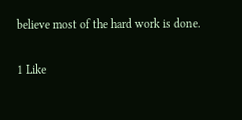believe most of the hard work is done.

1 Like